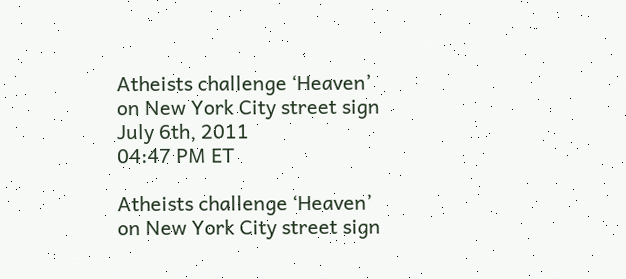Atheists challenge ‘Heaven’ on New York City street sign
July 6th, 2011
04:47 PM ET

Atheists challenge ‘Heaven’ on New York City street sign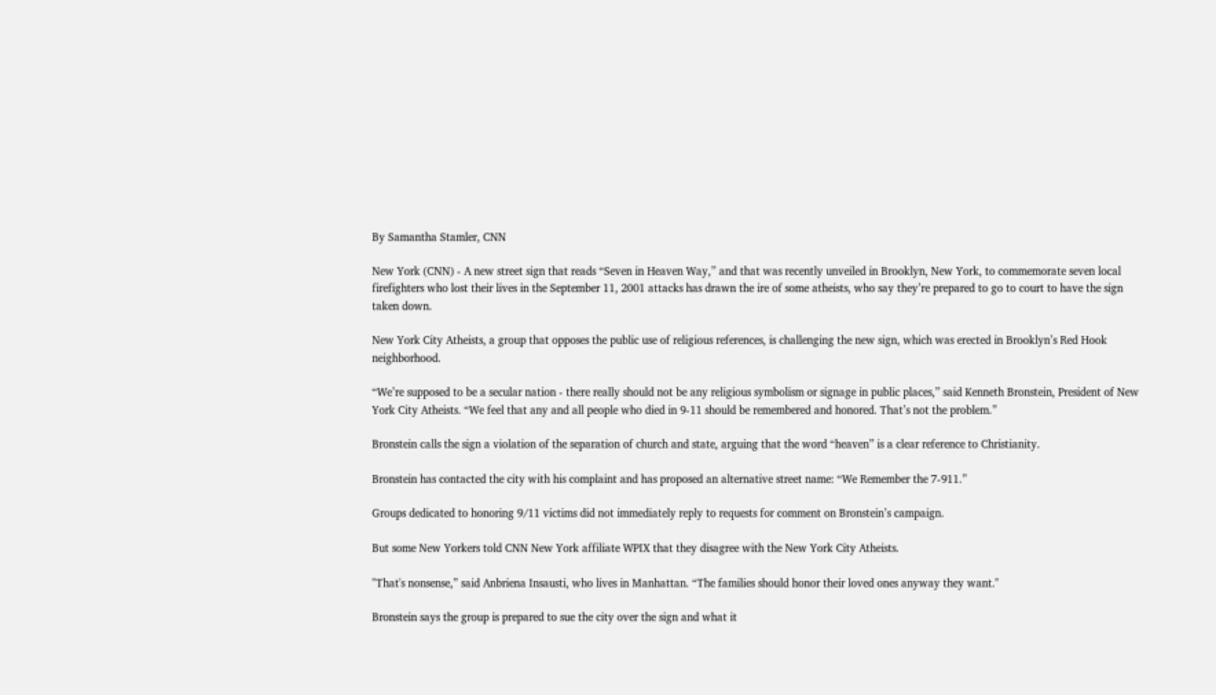By Samantha Stamler, CNN

New York (CNN) - A new street sign that reads “Seven in Heaven Way,” and that was recently unveiled in Brooklyn, New York, to commemorate seven local firefighters who lost their lives in the September 11, 2001 attacks has drawn the ire of some atheists, who say they’re prepared to go to court to have the sign taken down.

New York City Atheists, a group that opposes the public use of religious references, is challenging the new sign, which was erected in Brooklyn’s Red Hook neighborhood.

“We’re supposed to be a secular nation - there really should not be any religious symbolism or signage in public places,” said Kenneth Bronstein, President of New York City Atheists. “We feel that any and all people who died in 9-11 should be remembered and honored. That’s not the problem.”

Bronstein calls the sign a violation of the separation of church and state, arguing that the word “heaven” is a clear reference to Christianity.

Bronstein has contacted the city with his complaint and has proposed an alternative street name: “We Remember the 7-911.”

Groups dedicated to honoring 9/11 victims did not immediately reply to requests for comment on Bronstein’s campaign.

But some New Yorkers told CNN New York affiliate WPIX that they disagree with the New York City Atheists.

"That's nonsense,” said Anbriena Insausti, who lives in Manhattan. “The families should honor their loved ones anyway they want."

Bronstein says the group is prepared to sue the city over the sign and what it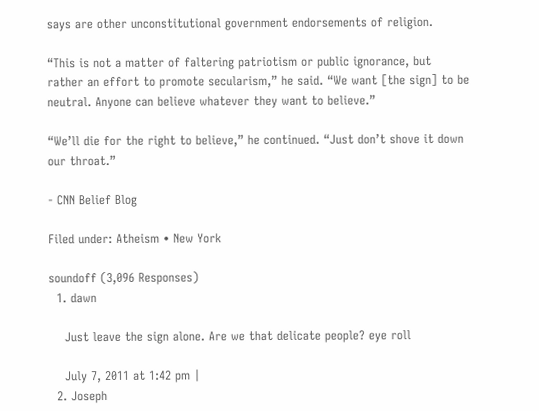says are other unconstitutional government endorsements of religion.

“This is not a matter of faltering patriotism or public ignorance, but rather an effort to promote secularism,” he said. “We want [the sign] to be neutral. Anyone can believe whatever they want to believe.”

“We’ll die for the right to believe,” he continued. “Just don’t shove it down our throat.”

- CNN Belief Blog

Filed under: Atheism • New York

soundoff (3,096 Responses)
  1. dawn

    Just leave the sign alone. Are we that delicate people? eye roll

    July 7, 2011 at 1:42 pm |
  2. Joseph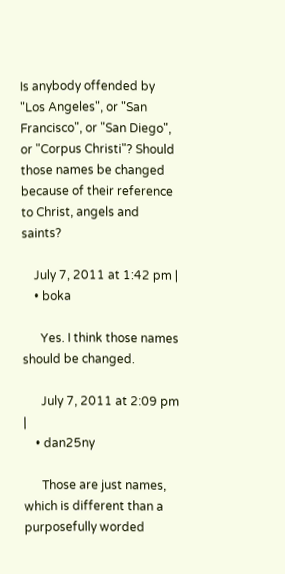Is anybody offended by "Los Angeles", or "San Francisco", or "San Diego", or "Corpus Christi"? Should those names be changed because of their reference to Christ, angels and saints?

    July 7, 2011 at 1:42 pm |
    • boka

      Yes. I think those names should be changed.

      July 7, 2011 at 2:09 pm |
    • dan25ny

      Those are just names, which is different than a purposefully worded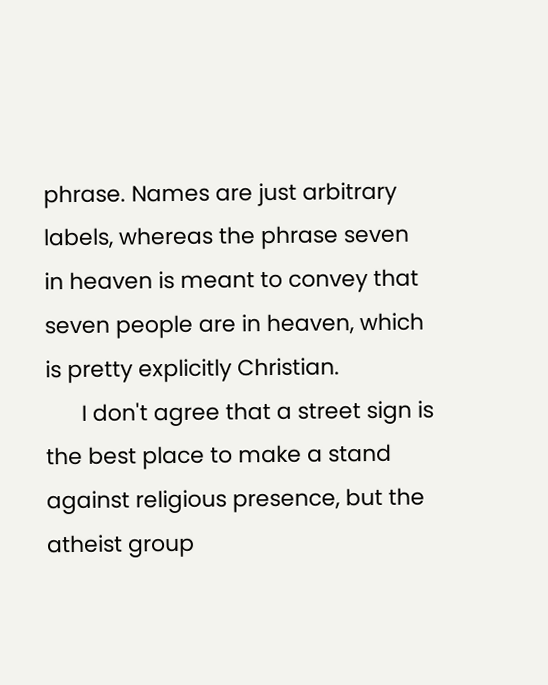phrase. Names are just arbitrary labels, whereas the phrase seven in heaven is meant to convey that seven people are in heaven, which is pretty explicitly Christian.
      I don't agree that a street sign is the best place to make a stand against religious presence, but the atheist group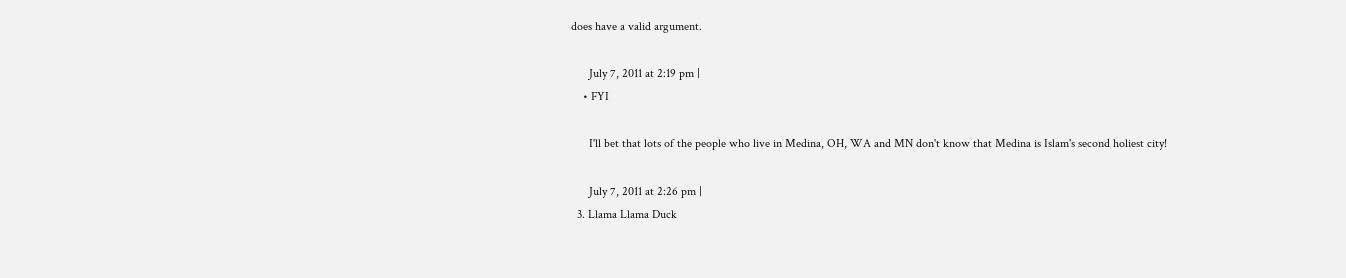does have a valid argument.

      July 7, 2011 at 2:19 pm |
    • FYI

      I'll bet that lots of the people who live in Medina, OH, WA and MN don't know that Medina is Islam's second holiest city!

      July 7, 2011 at 2:26 pm |
  3. Llama Llama Duck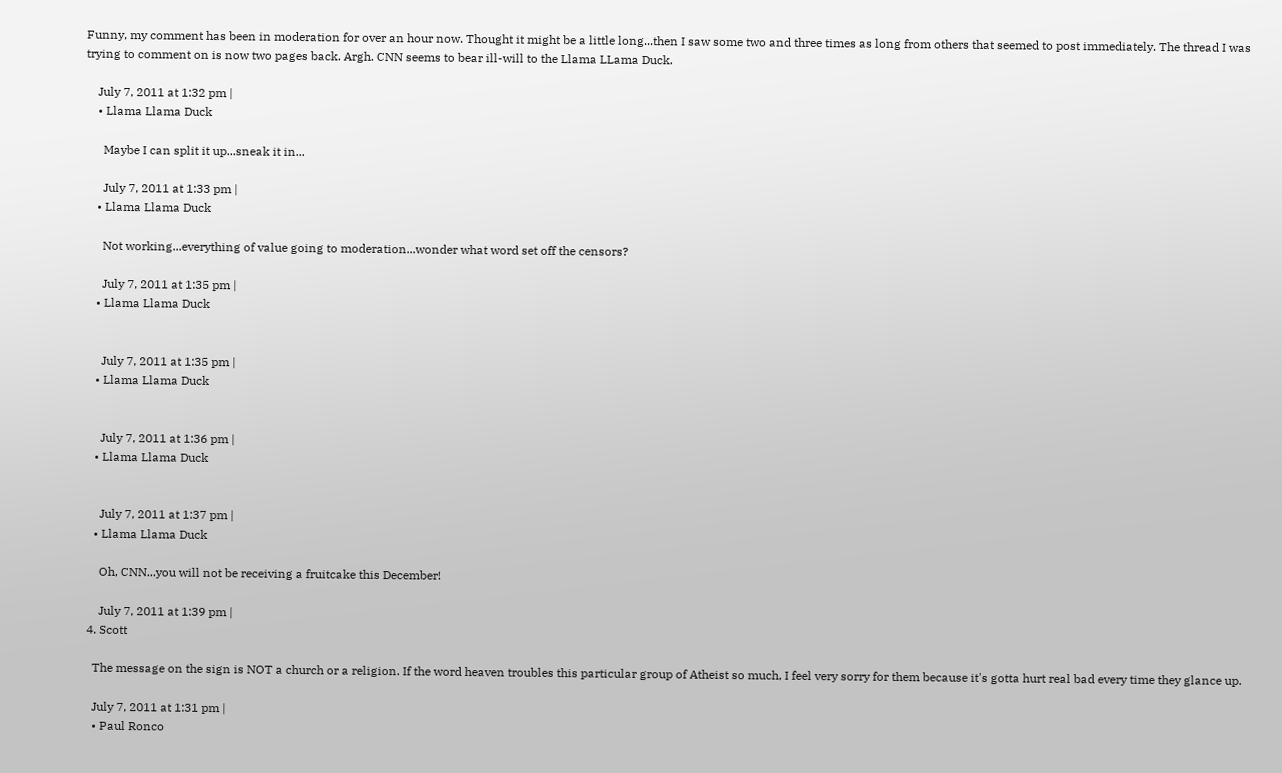Funny, my comment has been in moderation for over an hour now. Thought it might be a little long...then I saw some two and three times as long from others that seemed to post immediately. The thread I was trying to comment on is now two pages back. Argh. CNN seems to bear ill-will to the Llama LLama Duck.

    July 7, 2011 at 1:32 pm |
    • Llama Llama Duck

      Maybe I can split it up...sneak it in...

      July 7, 2011 at 1:33 pm |
    • Llama Llama Duck

      Not working...everything of value going to moderation...wonder what word set off the censors?

      July 7, 2011 at 1:35 pm |
    • Llama Llama Duck


      July 7, 2011 at 1:35 pm |
    • Llama Llama Duck


      July 7, 2011 at 1:36 pm |
    • Llama Llama Duck


      July 7, 2011 at 1:37 pm |
    • Llama Llama Duck

      Oh, CNN...you will not be receiving a fruitcake this December!

      July 7, 2011 at 1:39 pm |
  4. Scott

    The message on the sign is NOT a church or a religion. If the word heaven troubles this particular group of Atheist so much, I feel very sorry for them because it's gotta hurt real bad every time they glance up.

    July 7, 2011 at 1:31 pm |
    • Paul Ronco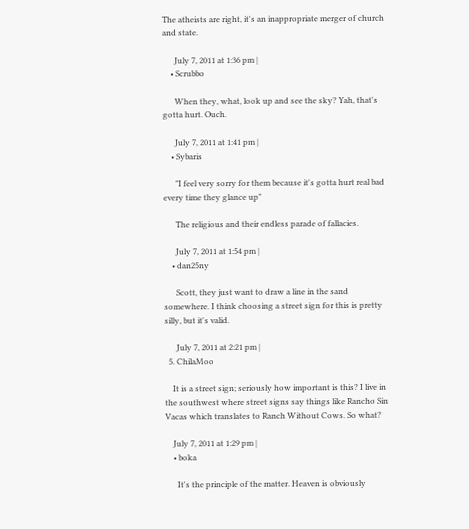The atheists are right, it's an inappropriate merger of church and state.

      July 7, 2011 at 1:36 pm |
    • Scrubbo

      When they, what, look up and see the sky? Yah, that's gotta hurt. Ouch.

      July 7, 2011 at 1:41 pm |
    • Sybaris

      "I feel very sorry for them because it's gotta hurt real bad every time they glance up"

      The religious and their endless parade of fallacies.

      July 7, 2011 at 1:54 pm |
    • dan25ny

      Scott, they just want to draw a line in the sand somewhere. I think choosing a street sign for this is pretty silly, but it's valid.

      July 7, 2011 at 2:21 pm |
  5. ChilaMoo

    It is a street sign; seriously how important is this? I live in the southwest where street signs say things like Rancho Sin Vacas which translates to Ranch Without Cows. So what?

    July 7, 2011 at 1:29 pm |
    • boka

      It's the principle of the matter. Heaven is obviously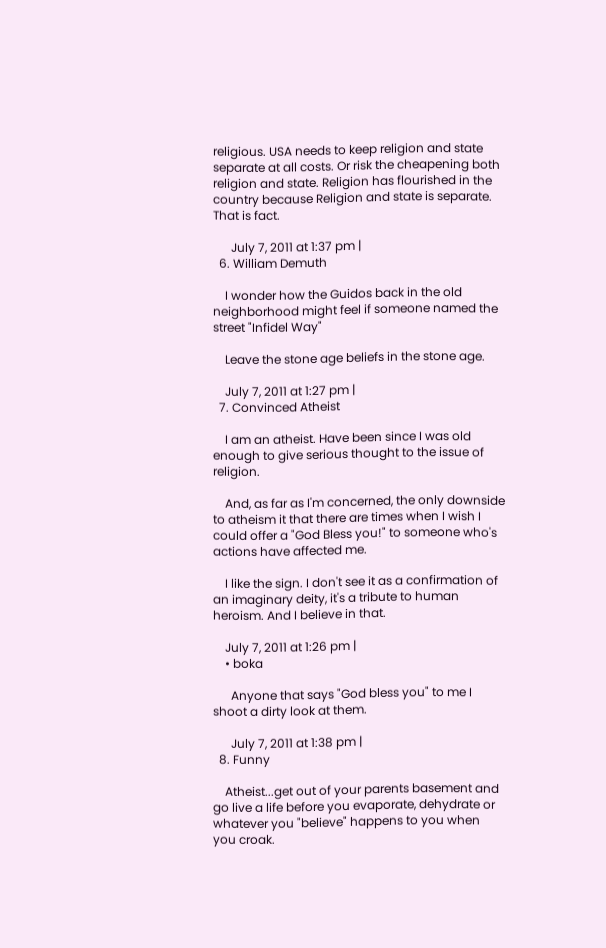religious. USA needs to keep religion and state separate at all costs. Or risk the cheapening both religion and state. Religion has flourished in the country because Religion and state is separate. That is fact.

      July 7, 2011 at 1:37 pm |
  6. William Demuth

    I wonder how the Guidos back in the old neighborhood might feel if someone named the street "Infidel Way"

    Leave the stone age beliefs in the stone age.

    July 7, 2011 at 1:27 pm |
  7. Convinced Atheist

    I am an atheist. Have been since I was old enough to give serious thought to the issue of religion.

    And, as far as I'm concerned, the only downside to atheism it that there are times when I wish I could offer a "God Bless you!" to someone who's actions have affected me.

    I like the sign. I don't see it as a confirmation of an imaginary deity, it's a tribute to human heroism. And I believe in that.

    July 7, 2011 at 1:26 pm |
    • boka

      Anyone that says "God bless you" to me I shoot a dirty look at them.

      July 7, 2011 at 1:38 pm |
  8. Funny

    Atheist...get out of your parents basement and go live a life before you evaporate, dehydrate or whatever you "believe" happens to you when you croak.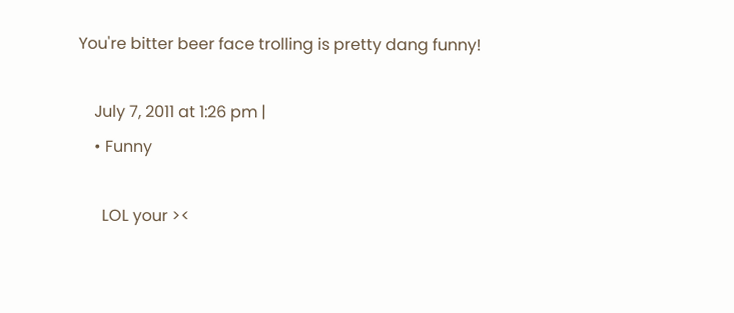You're bitter beer face trolling is pretty dang funny!

    July 7, 2011 at 1:26 pm |
    • Funny

      LOL your ><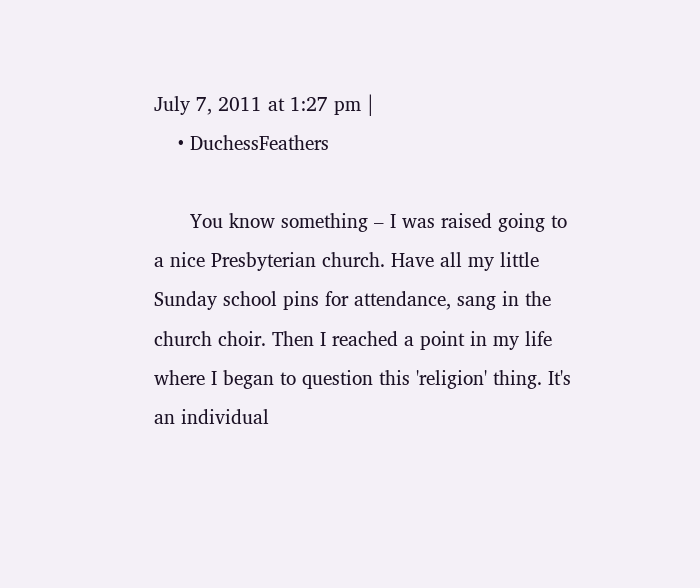July 7, 2011 at 1:27 pm |
    • DuchessFeathers

      You know something – I was raised going to a nice Presbyterian church. Have all my little Sunday school pins for attendance, sang in the church choir. Then I reached a point in my life where I began to question this 'religion' thing. It's an individual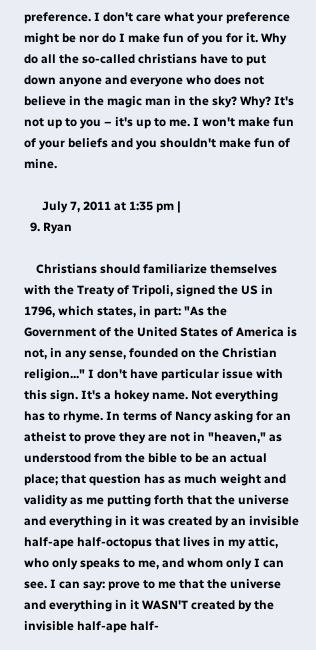preference. I don't care what your preference might be nor do I make fun of you for it. Why do all the so-called christians have to put down anyone and everyone who does not believe in the magic man in the sky? Why? It's not up to you – it's up to me. I won't make fun of your beliefs and you shouldn't make fun of mine.

      July 7, 2011 at 1:35 pm |
  9. Ryan

    Christians should familiarize themselves with the Treaty of Tripoli, signed the US in 1796, which states, in part: "As the Government of the United States of America is not, in any sense, founded on the Christian religion..." I don't have particular issue with this sign. It's a hokey name. Not everything has to rhyme. In terms of Nancy asking for an atheist to prove they are not in "heaven," as understood from the bible to be an actual place; that question has as much weight and validity as me putting forth that the universe and everything in it was created by an invisible half-ape half-octopus that lives in my attic, who only speaks to me, and whom only I can see. I can say: prove to me that the universe and everything in it WASN'T created by the invisible half-ape half-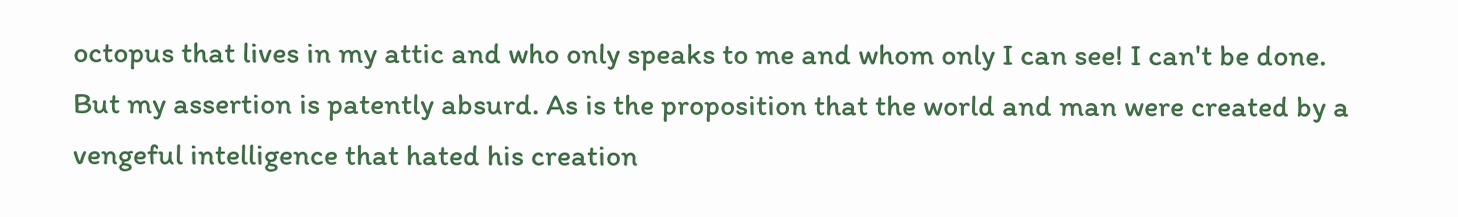octopus that lives in my attic and who only speaks to me and whom only I can see! I can't be done. But my assertion is patently absurd. As is the proposition that the world and man were created by a vengeful intelligence that hated his creation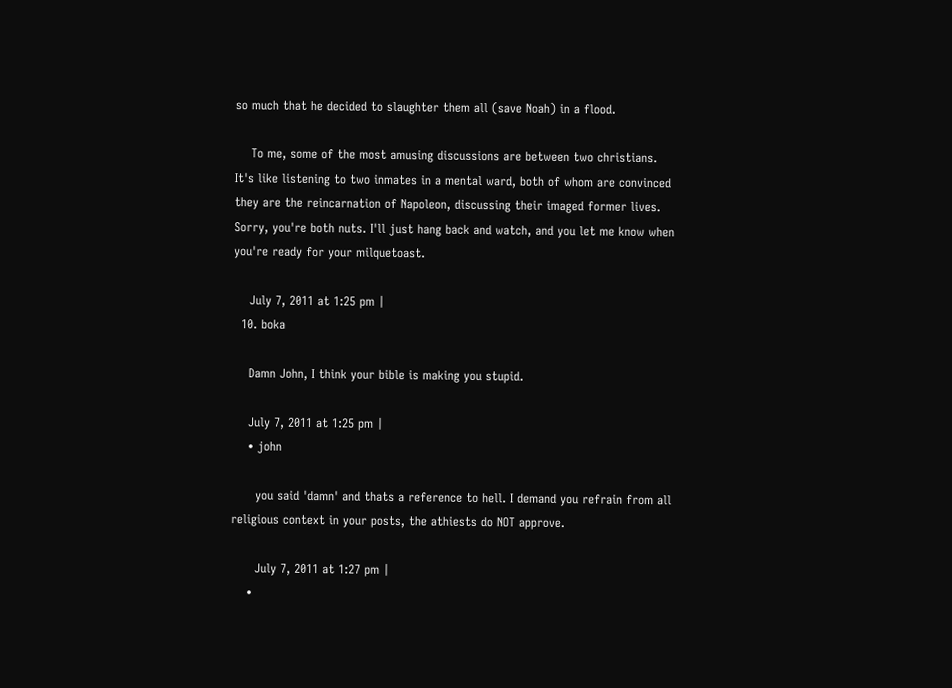so much that he decided to slaughter them all (save Noah) in a flood.

    To me, some of the most amusing discussions are between two christians. It's like listening to two inmates in a mental ward, both of whom are convinced they are the reincarnation of Napoleon, discussing their imaged former lives. Sorry, you're both nuts. I'll just hang back and watch, and you let me know when you're ready for your milquetoast.

    July 7, 2011 at 1:25 pm |
  10. boka

    Damn John, I think your bible is making you stupid.

    July 7, 2011 at 1:25 pm |
    • john

      you said 'damn' and thats a reference to hell. I demand you refrain from all religious context in your posts, the athiests do NOT approve.

      July 7, 2011 at 1:27 pm |
    •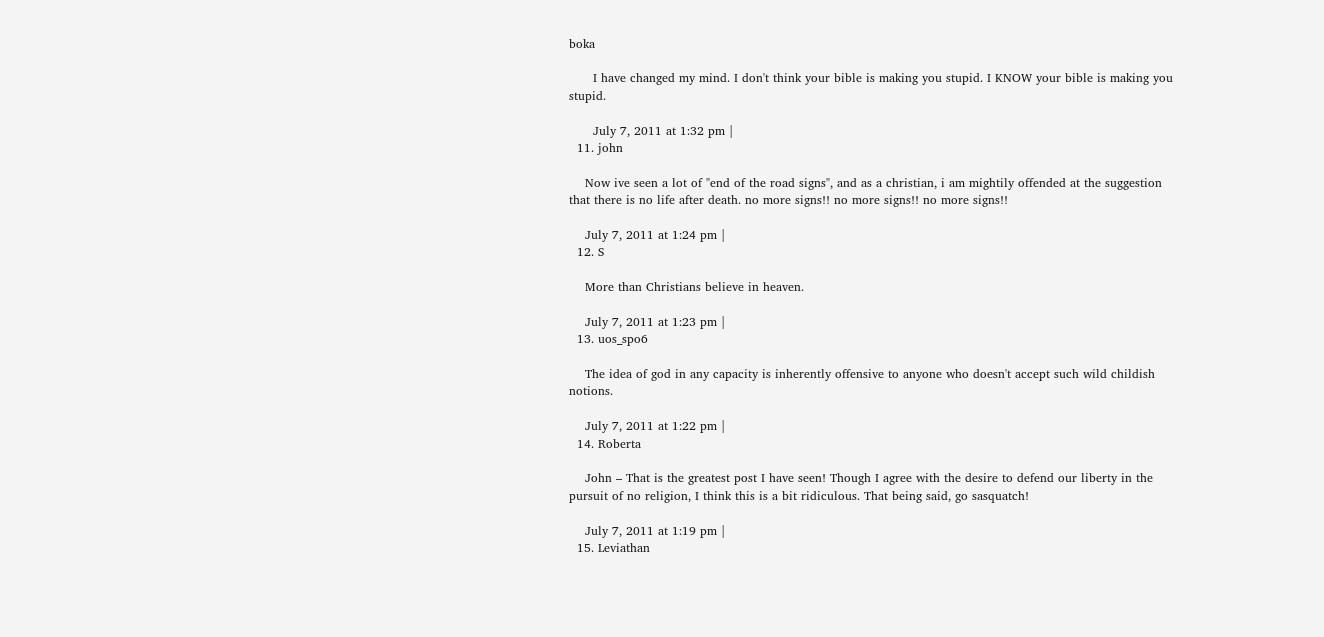boka

      I have changed my mind. I don't think your bible is making you stupid. I KNOW your bible is making you stupid.

      July 7, 2011 at 1:32 pm |
  11. john

    Now ive seen a lot of "end of the road signs", and as a christian, i am mightily offended at the suggestion that there is no life after death. no more signs!! no more signs!! no more signs!!

    July 7, 2011 at 1:24 pm |
  12. S

    More than Christians believe in heaven.

    July 7, 2011 at 1:23 pm |
  13. uos_spo6

    The idea of god in any capacity is inherently offensive to anyone who doesn't accept such wild childish notions.

    July 7, 2011 at 1:22 pm |
  14. Roberta

    John – That is the greatest post I have seen! Though I agree with the desire to defend our liberty in the pursuit of no religion, I think this is a bit ridiculous. That being said, go sasquatch!

    July 7, 2011 at 1:19 pm |
  15. Leviathan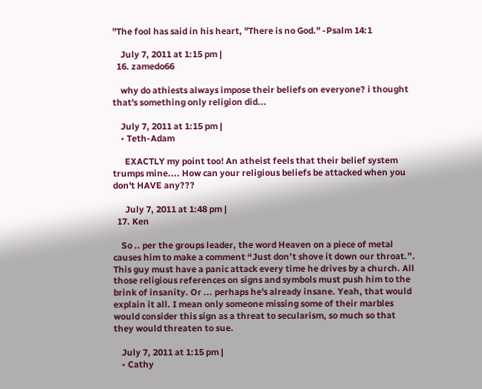"The fool has said in his heart, "There is no God." -Psalm 14:1

    July 7, 2011 at 1:15 pm |
  16. zamedo66

    why do athiests always impose their beliefs on everyone? i thought that's something only religion did...

    July 7, 2011 at 1:15 pm |
    • Teth-Adam

      EXACTLY my point too! An atheist feels that their belief system trumps mine.... How can your religious beliefs be attacked when you don't HAVE any???

      July 7, 2011 at 1:48 pm |
  17. Ken

    So .. per the groups leader, the word Heaven on a piece of metal causes him to make a comment “Just don’t shove it down our throat.”. This guy must have a panic attack every time he drives by a church. All those religious references on signs and symbols must push him to the brink of insanity. Or ... perhaps he's already insane. Yeah, that would explain it all. I mean only someone missing some of their marbles would consider this sign as a threat to secularism, so much so that they would threaten to sue.

    July 7, 2011 at 1:15 pm |
    • Cathy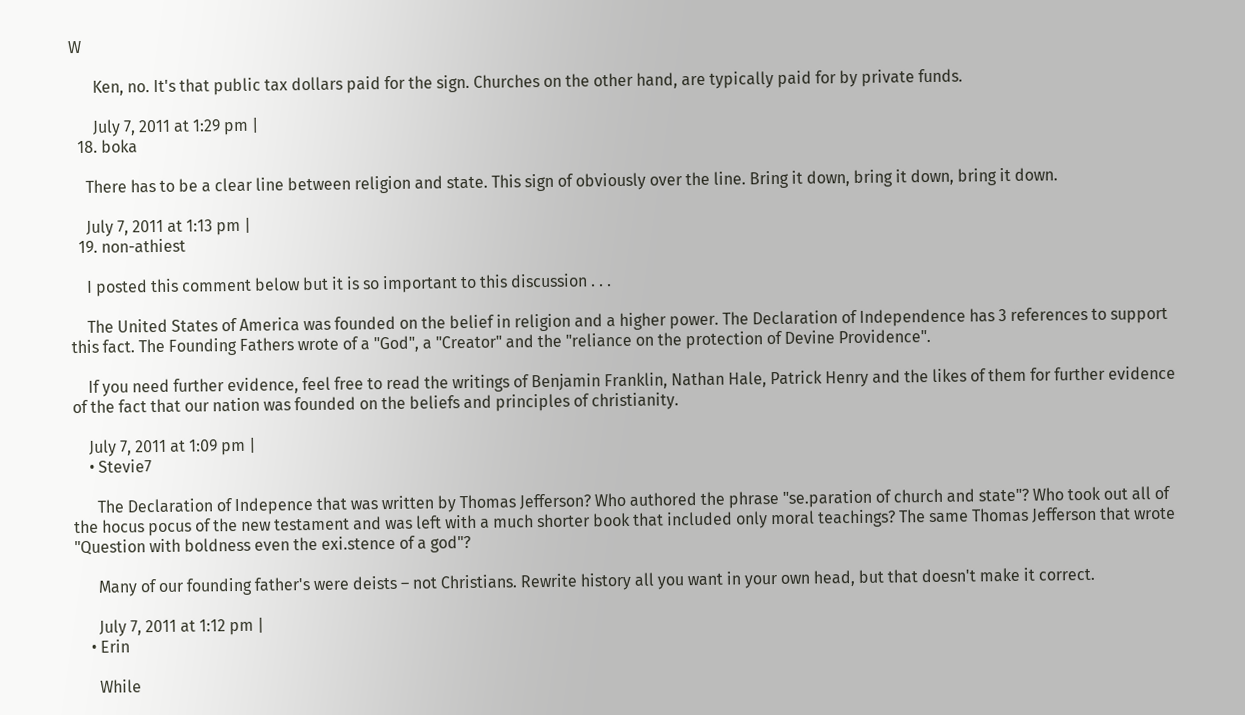W

      Ken, no. It's that public tax dollars paid for the sign. Churches on the other hand, are typically paid for by private funds.

      July 7, 2011 at 1:29 pm |
  18. boka

    There has to be a clear line between religion and state. This sign of obviously over the line. Bring it down, bring it down, bring it down.

    July 7, 2011 at 1:13 pm |
  19. non-athiest

    I posted this comment below but it is so important to this discussion . . .

    The United States of America was founded on the belief in religion and a higher power. The Declaration of Independence has 3 references to support this fact. The Founding Fathers wrote of a "God", a "Creator" and the "reliance on the protection of Devine Providence".

    If you need further evidence, feel free to read the writings of Benjamin Franklin, Nathan Hale, Patrick Henry and the likes of them for further evidence of the fact that our nation was founded on the beliefs and principles of christianity.

    July 7, 2011 at 1:09 pm |
    • Stevie7

      The Declaration of Indepence that was written by Thomas Jefferson? Who authored the phrase "se.paration of church and state"? Who took out all of the hocus pocus of the new testament and was left with a much shorter book that included only moral teachings? The same Thomas Jefferson that wrote "Question with boldness even the exi.stence of a god"?

      Many of our founding father's were deists – not Christians. Rewrite history all you want in your own head, but that doesn't make it correct.

      July 7, 2011 at 1:12 pm |
    • Erin

      While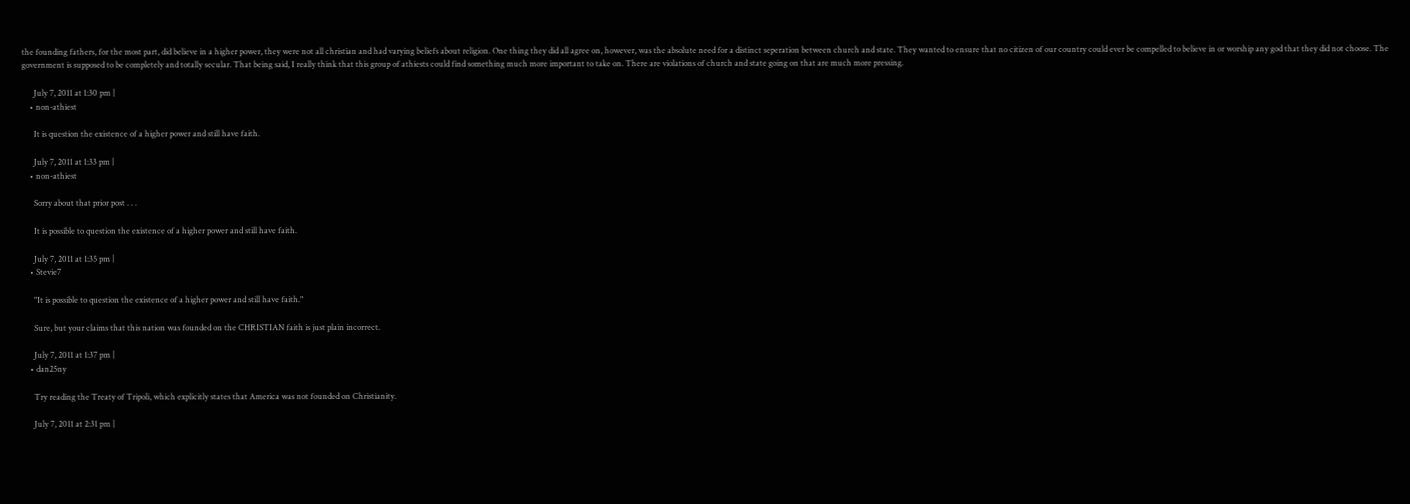the founding fathers, for the most part, did believe in a higher power, they were not all christian and had varying beliefs about religion. One thing they did all agree on, however, was the absolute need for a distinct seperation between church and state. They wanted to ensure that no citizen of our country could ever be compelled to believe in or worship any god that they did not choose. The government is supposed to be completely and totally secular. That being said, I really think that this group of athiests could find something much more important to take on. There are violations of church and state going on that are much more pressing.

      July 7, 2011 at 1:30 pm |
    • non-athiest

      It is question the existence of a higher power and still have faith.

      July 7, 2011 at 1:33 pm |
    • non-athiest

      Sorry about that prior post . . .

      It is possible to question the existence of a higher power and still have faith.

      July 7, 2011 at 1:35 pm |
    • Stevie7

      "It is possible to question the existence of a higher power and still have faith."

      Sure, but your claims that this nation was founded on the CHRISTIAN faith is just plain incorrect.

      July 7, 2011 at 1:37 pm |
    • dan25ny

      Try reading the Treaty of Tripoli, which explicitly states that America was not founded on Christianity.

      July 7, 2011 at 2:31 pm |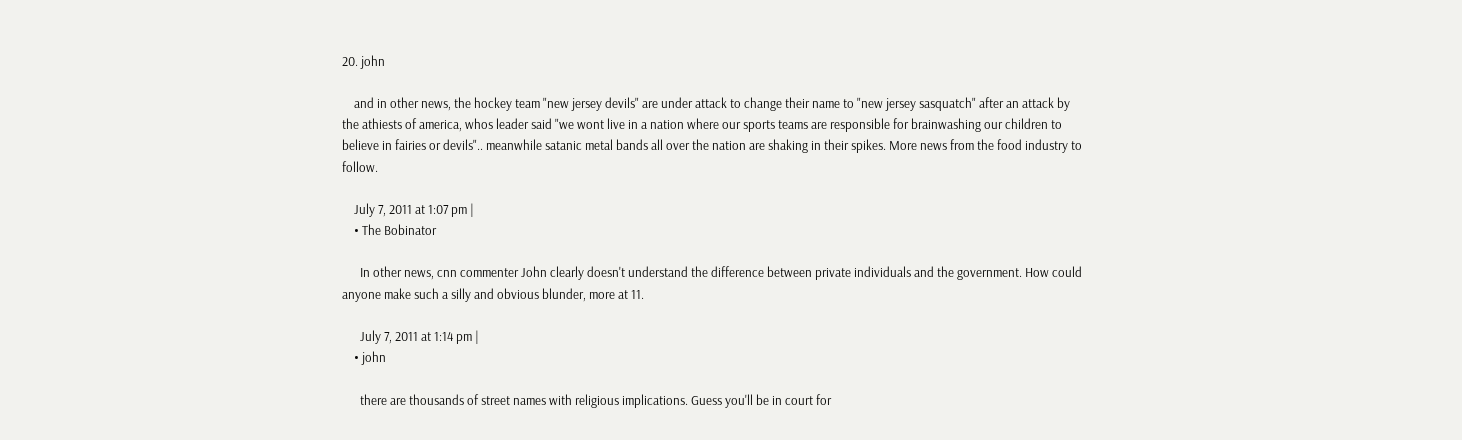20. john

    and in other news, the hockey team "new jersey devils" are under attack to change their name to "new jersey sasquatch" after an attack by the athiests of america, whos leader said "we wont live in a nation where our sports teams are responsible for brainwashing our children to believe in fairies or devils".. meanwhile satanic metal bands all over the nation are shaking in their spikes. More news from the food industry to follow.

    July 7, 2011 at 1:07 pm |
    • The Bobinator

      In other news, cnn commenter John clearly doesn't understand the difference between private individuals and the government. How could anyone make such a silly and obvious blunder, more at 11.

      July 7, 2011 at 1:14 pm |
    • john

      there are thousands of street names with religious implications. Guess you'll be in court for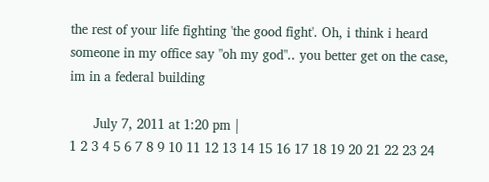the rest of your life fighting 'the good fight'. Oh, i think i heard someone in my office say "oh my god".. you better get on the case, im in a federal building

      July 7, 2011 at 1:20 pm |
1 2 3 4 5 6 7 8 9 10 11 12 13 14 15 16 17 18 19 20 21 22 23 24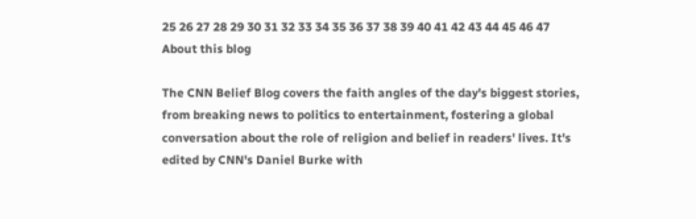25 26 27 28 29 30 31 32 33 34 35 36 37 38 39 40 41 42 43 44 45 46 47
About this blog

The CNN Belief Blog covers the faith angles of the day's biggest stories, from breaking news to politics to entertainment, fostering a global conversation about the role of religion and belief in readers' lives. It's edited by CNN's Daniel Burke with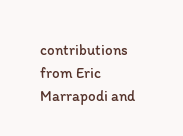contributions from Eric Marrapodi and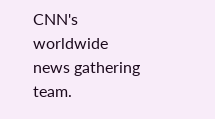CNN's worldwide news gathering team.